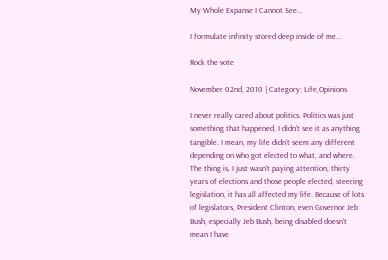My Whole Expanse I Cannot See…

I formulate infinity stored deep inside of me…

Rock the vote

November 02nd, 2010 | Category: Life,Opinions

I never really cared about politics. Politics was just something that happened, I didn’t see it as anything tangible. I mean, my life didn’t seem any different depending on who got elected to what, and where. The thing is, I just wasn’t paying attention, thirty years of elections and those people elected, steering legislation, it has all affected my life. Because of lots of legislators, President Clinton, even Governor Jeb Bush, especially Jeb Bush, being disabled doesn’t mean I have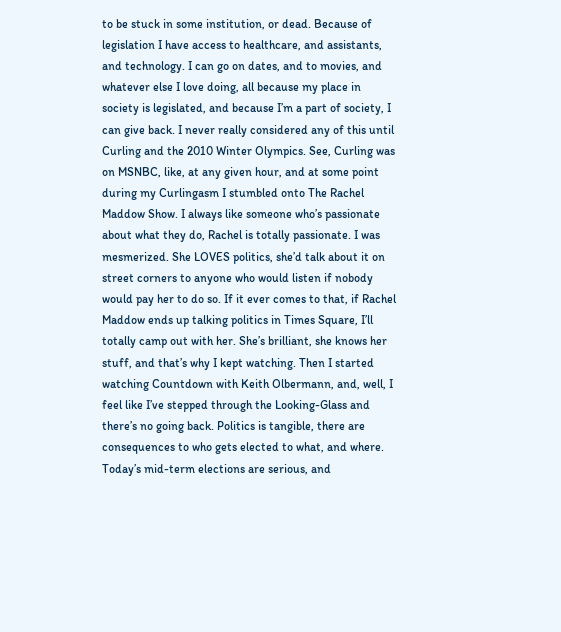to be stuck in some institution, or dead. Because of legislation I have access to healthcare, and assistants, and technology. I can go on dates, and to movies, and whatever else I love doing, all because my place in society is legislated, and because I’m a part of society, I can give back. I never really considered any of this until Curling and the 2010 Winter Olympics. See, Curling was on MSNBC, like, at any given hour, and at some point during my Curlingasm I stumbled onto The Rachel Maddow Show. I always like someone who’s passionate about what they do, Rachel is totally passionate. I was mesmerized. She LOVES politics, she’d talk about it on street corners to anyone who would listen if nobody would pay her to do so. If it ever comes to that, if Rachel Maddow ends up talking politics in Times Square, I’ll totally camp out with her. She’s brilliant, she knows her stuff, and that’s why I kept watching. Then I started watching Countdown with Keith Olbermann, and, well, I feel like I’ve stepped through the Looking-Glass and there’s no going back. Politics is tangible, there are consequences to who gets elected to what, and where. Today’s mid-term elections are serious, and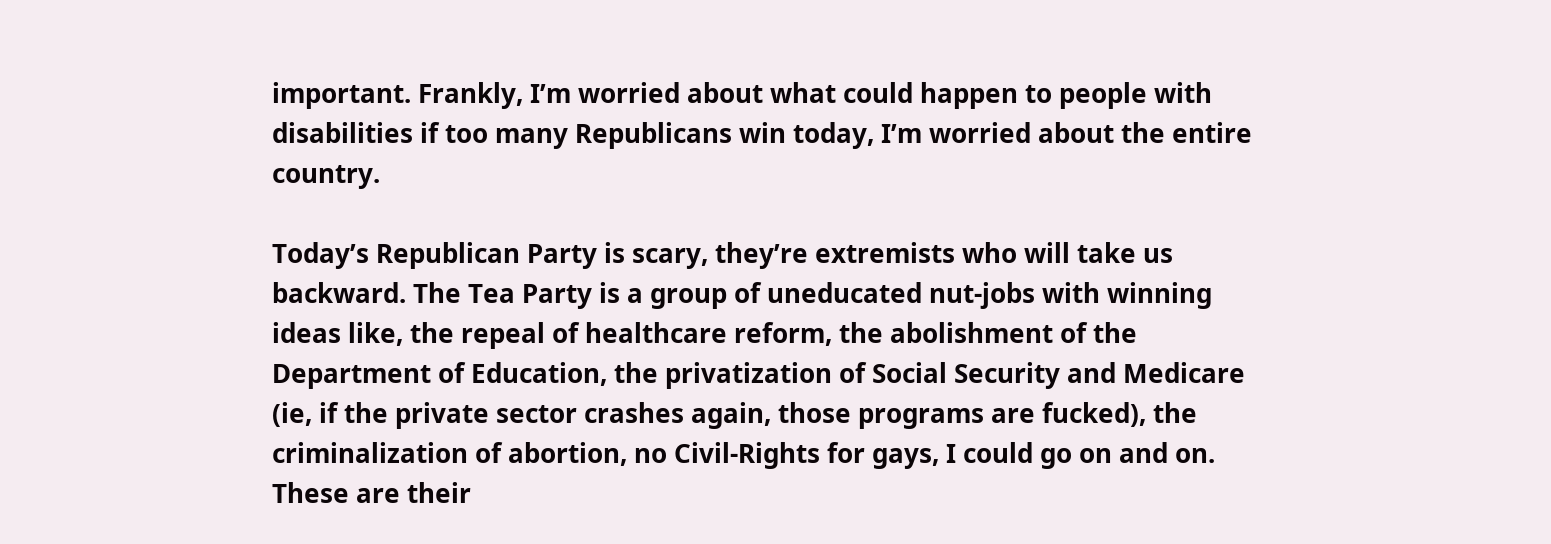important. Frankly, I’m worried about what could happen to people with disabilities if too many Republicans win today, I’m worried about the entire country.

Today’s Republican Party is scary, they’re extremists who will take us backward. The Tea Party is a group of uneducated nut-jobs with winning ideas like, the repeal of healthcare reform, the abolishment of the Department of Education, the privatization of Social Security and Medicare (ie, if the private sector crashes again, those programs are fucked), the criminalization of abortion, no Civil-Rights for gays, I could go on and on. These are their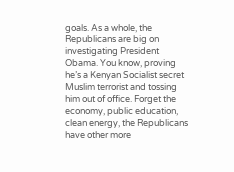goals. As a whole, the Republicans are big on investigating President Obama. You know, proving he’s a Kenyan Socialist secret Muslim terrorist and tossing him out of office. Forget the economy, public education, clean energy, the Republicans have other more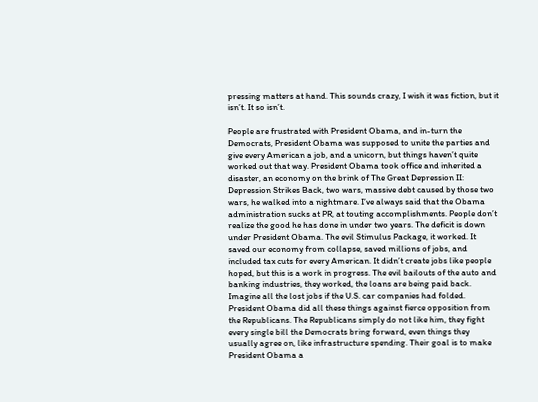pressing matters at hand. This sounds crazy, I wish it was fiction, but it isn’t. It so isn’t.

People are frustrated with President Obama, and in-turn the Democrats, President Obama was supposed to unite the parties and give every American a job, and a unicorn, but things haven’t quite worked out that way. President Obama took office and inherited a disaster, an economy on the brink of The Great Depression II: Depression Strikes Back, two wars, massive debt caused by those two wars, he walked into a nightmare. I’ve always said that the Obama administration sucks at PR, at touting accomplishments. People don’t realize the good he has done in under two years. The deficit is down under President Obama. The evil Stimulus Package, it worked. It saved our economy from collapse, saved millions of jobs, and included tax cuts for every American. It didn’t create jobs like people hoped, but this is a work in progress. The evil bailouts of the auto and banking industries, they worked, the loans are being paid back. Imagine all the lost jobs if the U.S. car companies had folded. President Obama did all these things against fierce opposition from the Republicans. The Republicans simply do not like him, they fight every single bill the Democrats bring forward, even things they usually agree on, like infrastructure spending. Their goal is to make President Obama a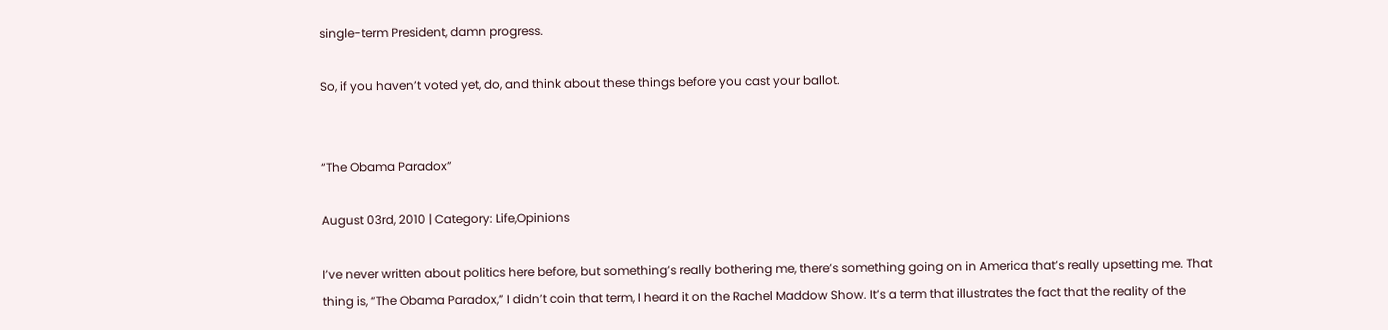single-term President, damn progress.

So, if you haven’t voted yet, do, and think about these things before you cast your ballot.


“The Obama Paradox”

August 03rd, 2010 | Category: Life,Opinions

I’ve never written about politics here before, but something’s really bothering me, there’s something going on in America that’s really upsetting me. That thing is, “The Obama Paradox,” I didn’t coin that term, I heard it on the Rachel Maddow Show. It’s a term that illustrates the fact that the reality of the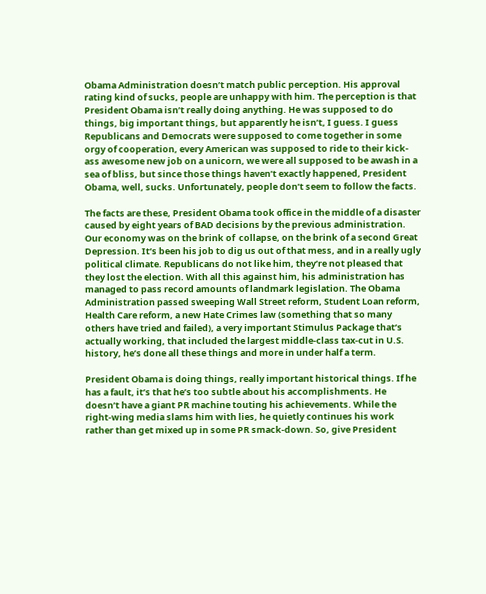Obama Administration doesn’t match public perception. His approval rating kind of sucks, people are unhappy with him. The perception is that President Obama isn’t really doing anything. He was supposed to do things, big important things, but apparently he isn’t, I guess. I guess Republicans and Democrats were supposed to come together in some orgy of cooperation, every American was supposed to ride to their kick-ass awesome new job on a unicorn, we were all supposed to be awash in a sea of bliss, but since those things haven’t exactly happened, President Obama, well, sucks. Unfortunately, people don’t seem to follow the facts.

The facts are these, President Obama took office in the middle of a disaster caused by eight years of BAD decisions by the previous administration. Our economy was on the brink of  collapse, on the brink of a second Great Depression. It’s been his job to dig us out of that mess, and in a really ugly political climate. Republicans do not like him, they’re not pleased that they lost the election. With all this against him, his administration has managed to pass record amounts of landmark legislation. The Obama Administration passed sweeping Wall Street reform, Student Loan reform, Health Care reform, a new Hate Crimes law (something that so many others have tried and failed), a very important Stimulus Package that’s actually working, that included the largest middle-class tax-cut in U.S. history, he’s done all these things and more in under half a term.

President Obama is doing things, really important historical things. If he has a fault, it’s that he’s too subtle about his accomplishments. He doesn’t have a giant PR machine touting his achievements. While the right-wing media slams him with lies, he quietly continues his work rather than get mixed up in some PR smack-down. So, give President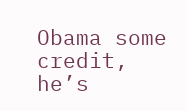Obama some credit, he’s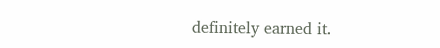definitely earned it.